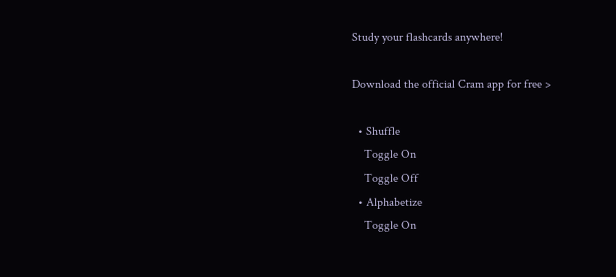Study your flashcards anywhere!

Download the official Cram app for free >

  • Shuffle
    Toggle On
    Toggle Off
  • Alphabetize
    Toggle On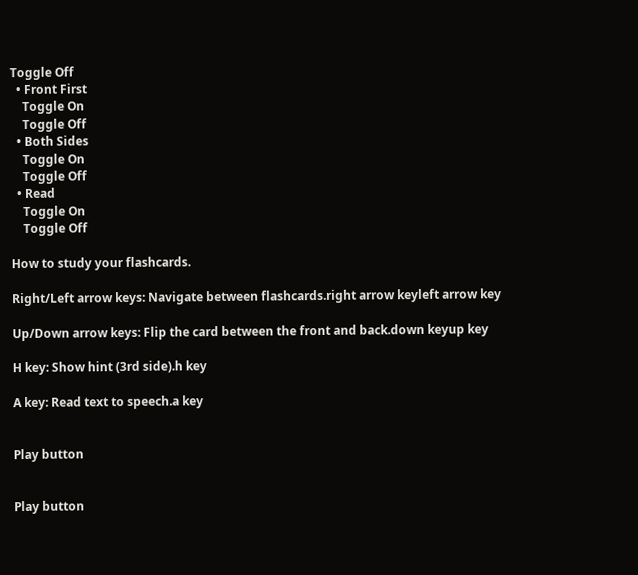Toggle Off
  • Front First
    Toggle On
    Toggle Off
  • Both Sides
    Toggle On
    Toggle Off
  • Read
    Toggle On
    Toggle Off

How to study your flashcards.

Right/Left arrow keys: Navigate between flashcards.right arrow keyleft arrow key

Up/Down arrow keys: Flip the card between the front and back.down keyup key

H key: Show hint (3rd side).h key

A key: Read text to speech.a key


Play button


Play button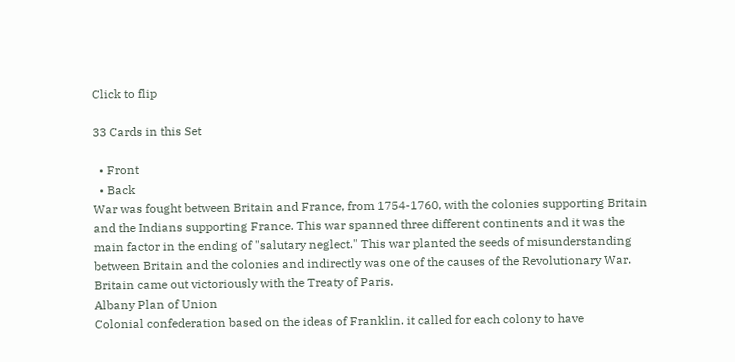Click to flip

33 Cards in this Set

  • Front
  • Back
War was fought between Britain and France, from 1754-1760, with the colonies supporting Britain and the Indians supporting France. This war spanned three different continents and it was the main factor in the ending of "salutary neglect." This war planted the seeds of misunderstanding between Britain and the colonies and indirectly was one of the causes of the Revolutionary War. Britain came out victoriously with the Treaty of Paris.
Albany Plan of Union
Colonial confederation based on the ideas of Franklin. it called for each colony to have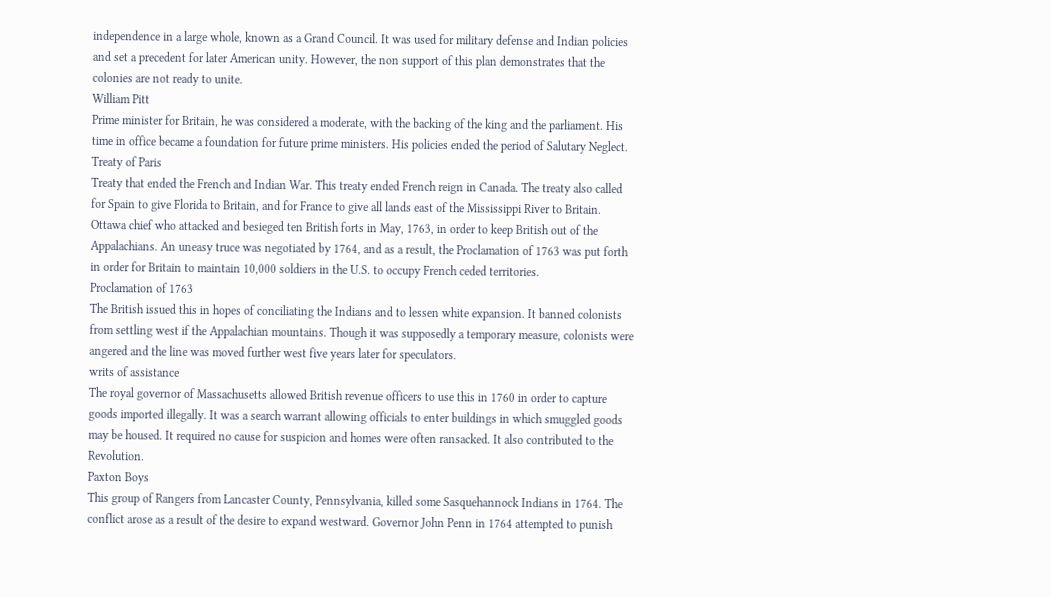independence in a large whole, known as a Grand Council. It was used for military defense and Indian policies and set a precedent for later American unity. However, the non support of this plan demonstrates that the colonies are not ready to unite.
William Pitt
Prime minister for Britain, he was considered a moderate, with the backing of the king and the parliament. His time in office became a foundation for future prime ministers. His policies ended the period of Salutary Neglect.
Treaty of Paris
Treaty that ended the French and Indian War. This treaty ended French reign in Canada. The treaty also called for Spain to give Florida to Britain, and for France to give all lands east of the Mississippi River to Britain.
Ottawa chief who attacked and besieged ten British forts in May, 1763, in order to keep British out of the Appalachians. An uneasy truce was negotiated by 1764, and as a result, the Proclamation of 1763 was put forth in order for Britain to maintain 10,000 soldiers in the U.S. to occupy French ceded territories.
Proclamation of 1763
The British issued this in hopes of conciliating the Indians and to lessen white expansion. It banned colonists from settling west if the Appalachian mountains. Though it was supposedly a temporary measure, colonists were angered and the line was moved further west five years later for speculators.
writs of assistance
The royal governor of Massachusetts allowed British revenue officers to use this in 1760 in order to capture goods imported illegally. It was a search warrant allowing officials to enter buildings in which smuggled goods may be housed. It required no cause for suspicion and homes were often ransacked. It also contributed to the Revolution.
Paxton Boys
This group of Rangers from Lancaster County, Pennsylvania, killed some Sasquehannock Indians in 1764. The conflict arose as a result of the desire to expand westward. Governor John Penn in 1764 attempted to punish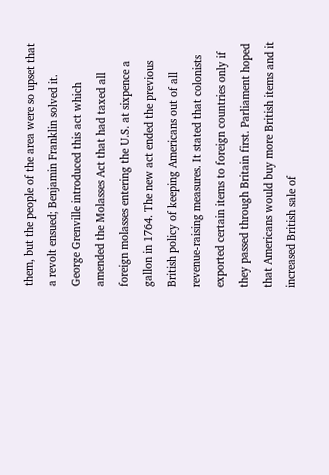them, but the people of the area were so upset that a revolt ensued; Benjamin Franklin solved it.
George Grenville introduced this act which amended the Molasses Act that had taxed all foreign molasses entering the U.S. at sixpence a gallon in 1764. The new act ended the previous British policy of keeping Americans out of all revenue-raising measures. It stated that colonists exported certain items to foreign countries only if they passed through Britain first. Parliament hoped that Americans would buy more British items and it increased British sale of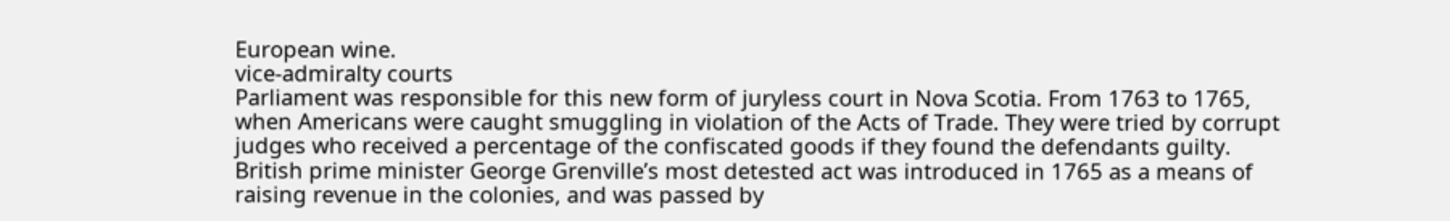European wine.
vice-admiralty courts
Parliament was responsible for this new form of juryless court in Nova Scotia. From 1763 to 1765, when Americans were caught smuggling in violation of the Acts of Trade. They were tried by corrupt judges who received a percentage of the confiscated goods if they found the defendants guilty.
British prime minister George Grenville’s most detested act was introduced in 1765 as a means of raising revenue in the colonies, and was passed by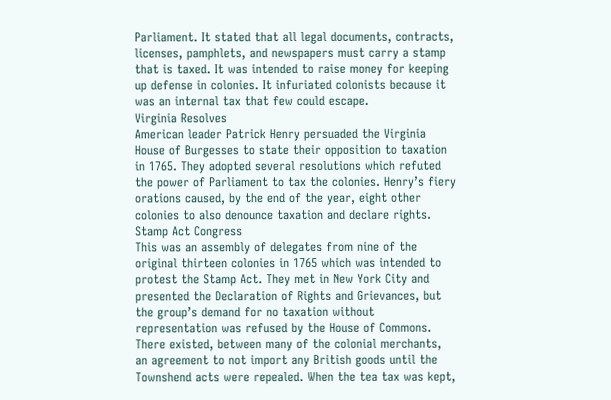Parliament. It stated that all legal documents, contracts, licenses, pamphlets, and newspapers must carry a stamp that is taxed. It was intended to raise money for keeping up defense in colonies. It infuriated colonists because it was an internal tax that few could escape.
Virginia Resolves
American leader Patrick Henry persuaded the Virginia House of Burgesses to state their opposition to taxation in 1765. They adopted several resolutions which refuted the power of Parliament to tax the colonies. Henry’s fiery orations caused, by the end of the year, eight other colonies to also denounce taxation and declare rights.
Stamp Act Congress
This was an assembly of delegates from nine of the original thirteen colonies in 1765 which was intended to protest the Stamp Act. They met in New York City and presented the Declaration of Rights and Grievances, but the group’s demand for no taxation without representation was refused by the House of Commons.
There existed, between many of the colonial merchants, an agreement to not import any British goods until the Townshend acts were repealed. When the tea tax was kept,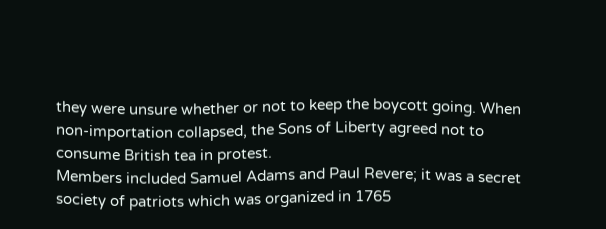they were unsure whether or not to keep the boycott going. When non-importation collapsed, the Sons of Liberty agreed not to consume British tea in protest.
Members included Samuel Adams and Paul Revere; it was a secret society of patriots which was organized in 1765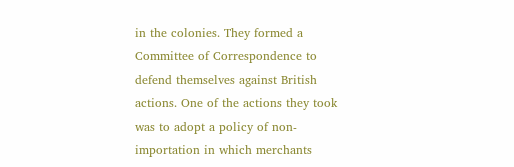in the colonies. They formed a Committee of Correspondence to defend themselves against British actions. One of the actions they took was to adopt a policy of non-importation in which merchants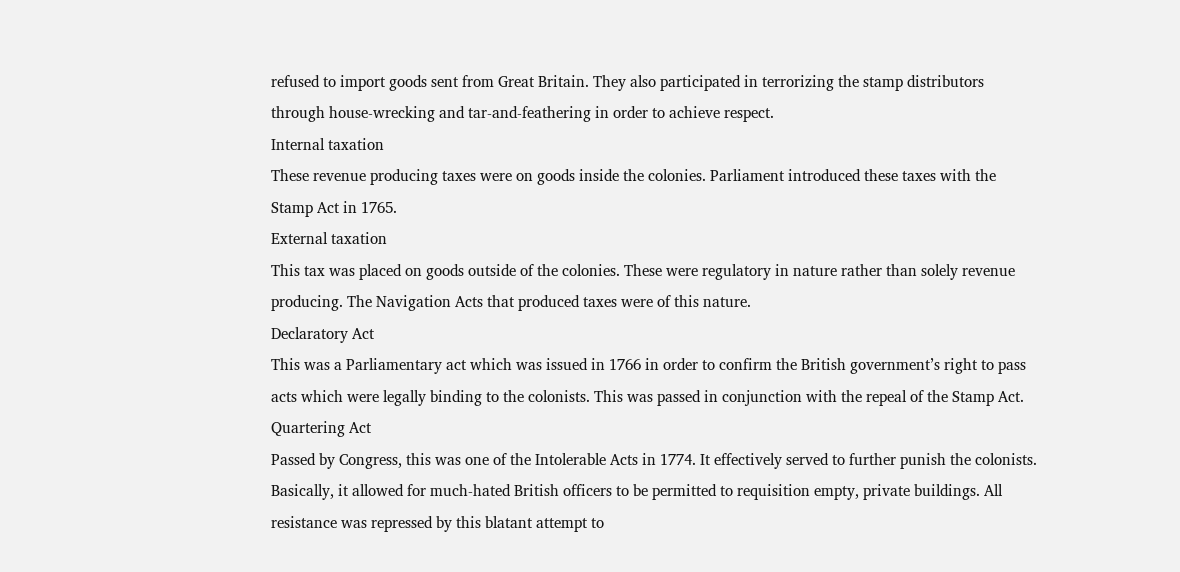refused to import goods sent from Great Britain. They also participated in terrorizing the stamp distributors through house-wrecking and tar-and-feathering in order to achieve respect.
Internal taxation
These revenue producing taxes were on goods inside the colonies. Parliament introduced these taxes with the Stamp Act in 1765.
External taxation
This tax was placed on goods outside of the colonies. These were regulatory in nature rather than solely revenue producing. The Navigation Acts that produced taxes were of this nature.
Declaratory Act
This was a Parliamentary act which was issued in 1766 in order to confirm the British government’s right to pass acts which were legally binding to the colonists. This was passed in conjunction with the repeal of the Stamp Act.
Quartering Act
Passed by Congress, this was one of the Intolerable Acts in 1774. It effectively served to further punish the colonists. Basically, it allowed for much-hated British officers to be permitted to requisition empty, private buildings. All resistance was repressed by this blatant attempt to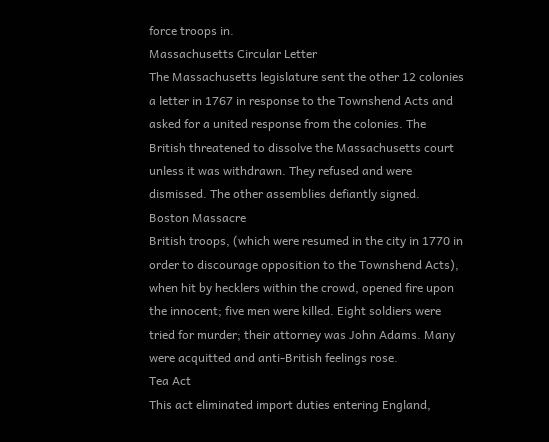force troops in.
Massachusetts Circular Letter
The Massachusetts legislature sent the other 12 colonies a letter in 1767 in response to the Townshend Acts and asked for a united response from the colonies. The British threatened to dissolve the Massachusetts court unless it was withdrawn. They refused and were dismissed. The other assemblies defiantly signed.
Boston Massacre
British troops, (which were resumed in the city in 1770 in order to discourage opposition to the Townshend Acts), when hit by hecklers within the crowd, opened fire upon the innocent; five men were killed. Eight soldiers were tried for murder; their attorney was John Adams. Many were acquitted and anti-British feelings rose.
Tea Act
This act eliminated import duties entering England,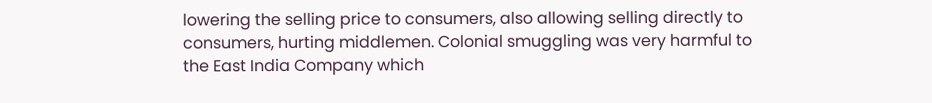lowering the selling price to consumers, also allowing selling directly to consumers, hurting middlemen. Colonial smuggling was very harmful to the East India Company which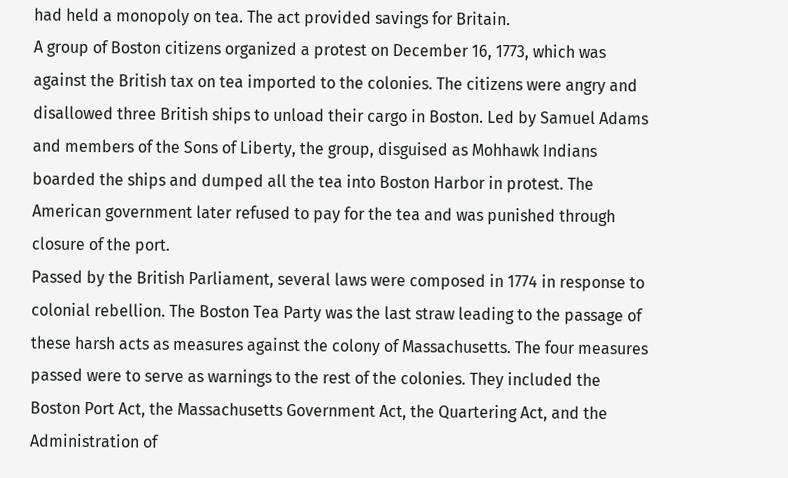had held a monopoly on tea. The act provided savings for Britain.
A group of Boston citizens organized a protest on December 16, 1773, which was against the British tax on tea imported to the colonies. The citizens were angry and disallowed three British ships to unload their cargo in Boston. Led by Samuel Adams and members of the Sons of Liberty, the group, disguised as Mohhawk Indians boarded the ships and dumped all the tea into Boston Harbor in protest. The American government later refused to pay for the tea and was punished through closure of the port.
Passed by the British Parliament, several laws were composed in 1774 in response to colonial rebellion. The Boston Tea Party was the last straw leading to the passage of these harsh acts as measures against the colony of Massachusetts. The four measures passed were to serve as warnings to the rest of the colonies. They included the Boston Port Act, the Massachusetts Government Act, the Quartering Act, and the Administration of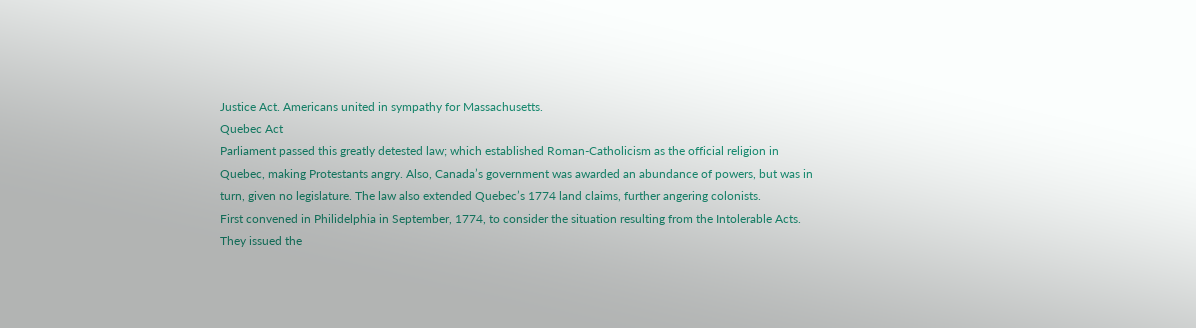Justice Act. Americans united in sympathy for Massachusetts.
Quebec Act
Parliament passed this greatly detested law; which established Roman-Catholicism as the official religion in Quebec, making Protestants angry. Also, Canada’s government was awarded an abundance of powers, but was in turn, given no legislature. The law also extended Quebec’s 1774 land claims, further angering colonists.
First convened in Philidelphia in September, 1774, to consider the situation resulting from the Intolerable Acts. They issued the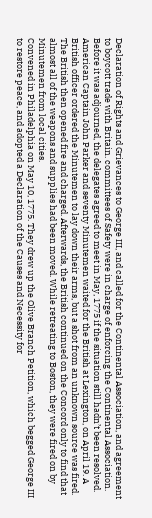Declaration of Rights and Grievances to George III, and called for the Continental Association, and agreement to boycott trade with Britain. committees of Safety were in charge of enforcing the Continental Association. Before it was adjourned, the delegates agreed to meet in May, 1775 if the situation still hadn’t been resolved.
American Captain John Parker and seventy Minutemen waited for the British at Lexington, on April 19. A British officer ordered the Minutemen to lay down their arms, but a shot from an unknown source was fired. The British then opened fire and charged. Afterwards, the British continued on the Concord only to find that almost all of the weapons and supplies had been moved. While retreating to Boston, they were fired on by Minutemen from local cities.
Convened in Philadelphia on May 10, 1775. They drew up the Olive Branch Petition, which begged George III to restore peace, and adopted a Declaration of the Causes and Necessity for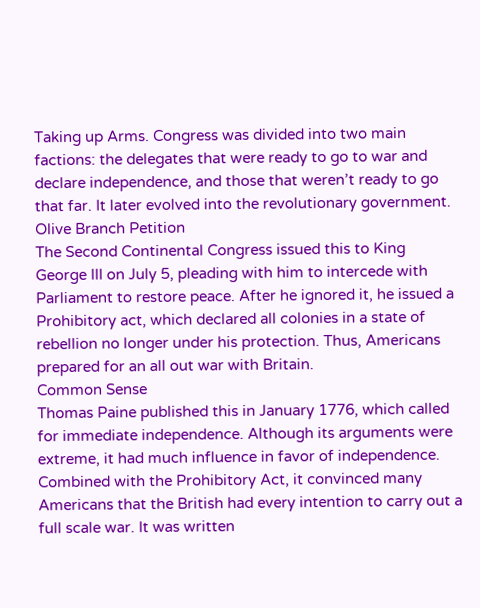Taking up Arms. Congress was divided into two main factions: the delegates that were ready to go to war and declare independence, and those that weren’t ready to go that far. It later evolved into the revolutionary government.
Olive Branch Petition
The Second Continental Congress issued this to King George III on July 5, pleading with him to intercede with Parliament to restore peace. After he ignored it, he issued a Prohibitory act, which declared all colonies in a state of rebellion no longer under his protection. Thus, Americans prepared for an all out war with Britain.
Common Sense
Thomas Paine published this in January 1776, which called for immediate independence. Although its arguments were extreme, it had much influence in favor of independence. Combined with the Prohibitory Act, it convinced many Americans that the British had every intention to carry out a full scale war. It was written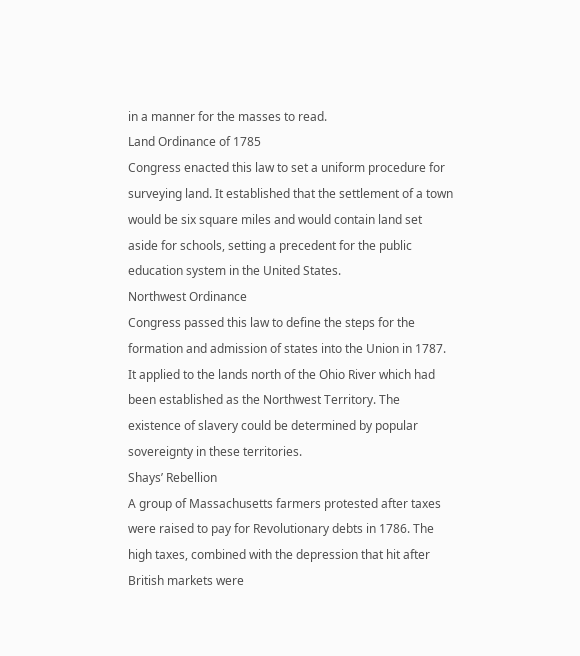in a manner for the masses to read.
Land Ordinance of 1785
Congress enacted this law to set a uniform procedure for surveying land. It established that the settlement of a town would be six square miles and would contain land set aside for schools, setting a precedent for the public education system in the United States.
Northwest Ordinance
Congress passed this law to define the steps for the formation and admission of states into the Union in 1787. It applied to the lands north of the Ohio River which had been established as the Northwest Territory. The existence of slavery could be determined by popular sovereignty in these territories.
Shays’ Rebellion
A group of Massachusetts farmers protested after taxes were raised to pay for Revolutionary debts in 1786. The high taxes, combined with the depression that hit after British markets were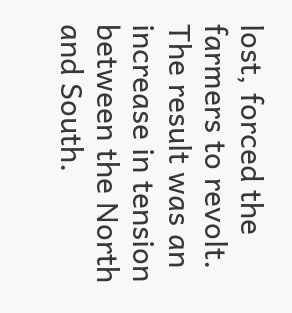lost, forced the farmers to revolt. The result was an increase in tension between the North and South.